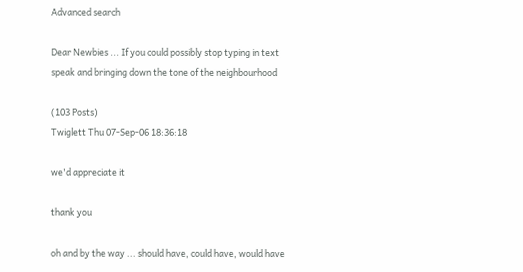Advanced search

Dear Newbies ... If you could possibly stop typing in text speak and bringing down the tone of the neighbourhood

(103 Posts)
Twiglett Thu 07-Sep-06 18:36:18

we'd appreciate it

thank you

oh and by the way ... should have, could have, would have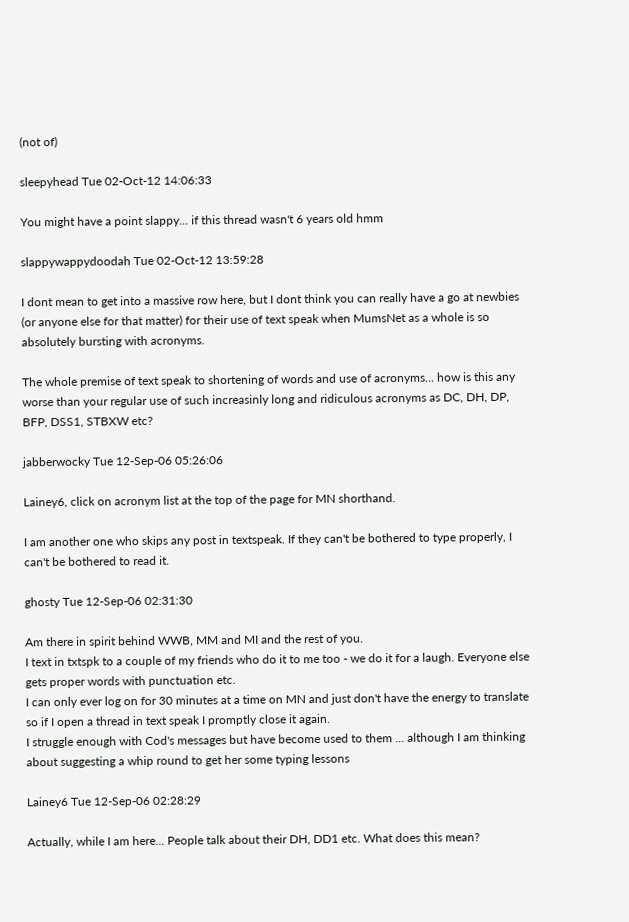(not of)

sleepyhead Tue 02-Oct-12 14:06:33

You might have a point slappy... if this thread wasn't 6 years old hmm

slappywappydoodah Tue 02-Oct-12 13:59:28

I dont mean to get into a massive row here, but I dont think you can really have a go at newbies (or anyone else for that matter) for their use of text speak when MumsNet as a whole is so absolutely bursting with acronyms.

The whole premise of text speak to shortening of words and use of acronyms... how is this any worse than your regular use of such increasinly long and ridiculous acronyms as DC, DH, DP, BFP, DSS1, STBXW etc?

jabberwocky Tue 12-Sep-06 05:26:06

Lainey6, click on acronym list at the top of the page for MN shorthand.

I am another one who skips any post in textspeak. If they can't be bothered to type properly, I can't be bothered to read it.

ghosty Tue 12-Sep-06 02:31:30

Am there in spirit behind WWB, MM and MI and the rest of you.
I text in txtspk to a couple of my friends who do it to me too - we do it for a laugh. Everyone else gets proper words with punctuation etc.
I can only ever log on for 30 minutes at a time on MN and just don't have the energy to translate so if I open a thread in text speak I promptly close it again.
I struggle enough with Cod's messages but have become used to them ... although I am thinking about suggesting a whip round to get her some typing lessons

Lainey6 Tue 12-Sep-06 02:28:29

Actually, while I am here... People talk about their DH, DD1 etc. What does this mean?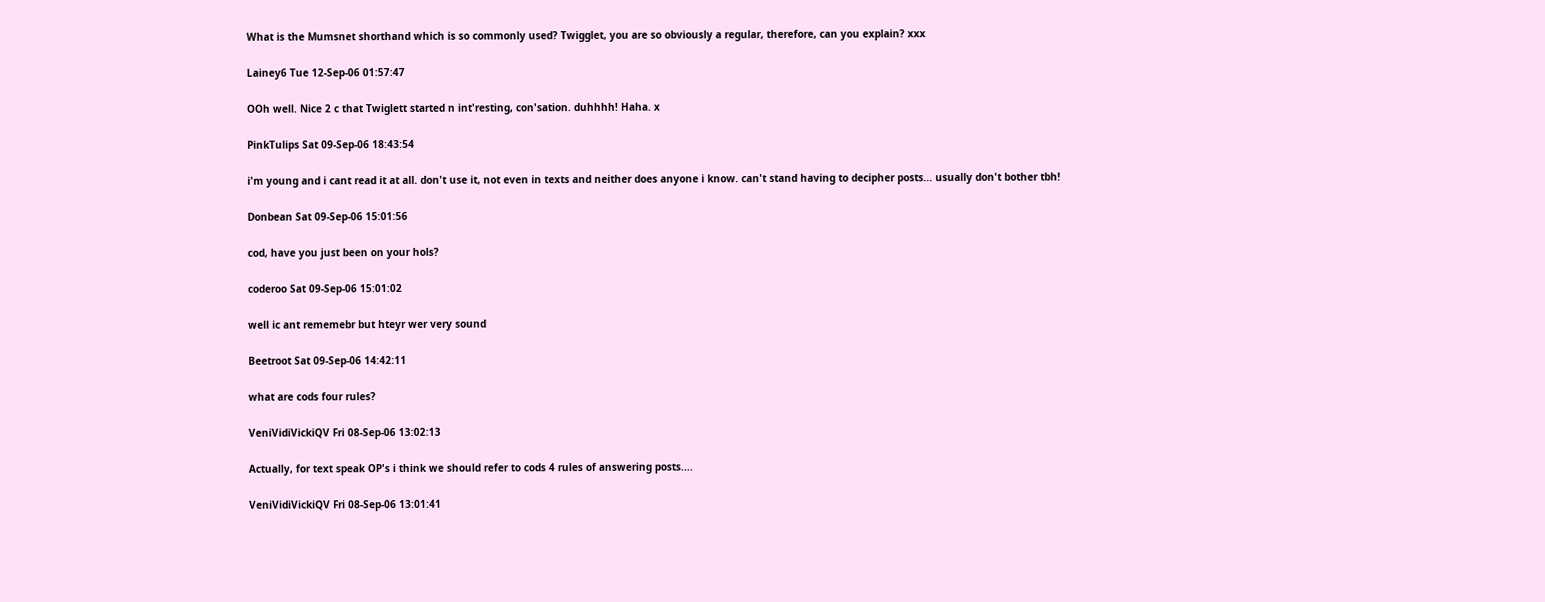What is the Mumsnet shorthand which is so commonly used? Twigglet, you are so obviously a regular, therefore, can you explain? xxx

Lainey6 Tue 12-Sep-06 01:57:47

OOh well. Nice 2 c that Twiglett started n int'resting, con'sation. duhhhh! Haha. x

PinkTulips Sat 09-Sep-06 18:43:54

i'm young and i cant read it at all. don't use it, not even in texts and neither does anyone i know. can't stand having to decipher posts... usually don't bother tbh!

Donbean Sat 09-Sep-06 15:01:56

cod, have you just been on your hols?

coderoo Sat 09-Sep-06 15:01:02

well ic ant rememebr but hteyr wer very sound

Beetroot Sat 09-Sep-06 14:42:11

what are cods four rules?

VeniVidiVickiQV Fri 08-Sep-06 13:02:13

Actually, for text speak OP's i think we should refer to cods 4 rules of answering posts....

VeniVidiVickiQV Fri 08-Sep-06 13:01:41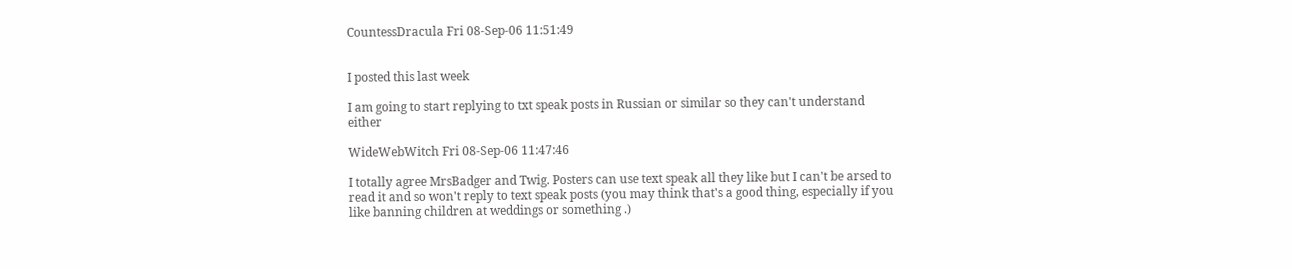CountessDracula Fri 08-Sep-06 11:51:49


I posted this last week

I am going to start replying to txt speak posts in Russian or similar so they can't understand either

WideWebWitch Fri 08-Sep-06 11:47:46

I totally agree MrsBadger and Twig. Posters can use text speak all they like but I can't be arsed to read it and so won't reply to text speak posts (you may think that's a good thing, especially if you like banning children at weddings or something .)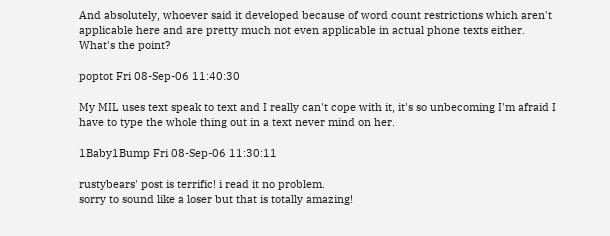And absolutely, whoever said it developed because of word count restrictions which aren't applicable here and are pretty much not even applicable in actual phone texts either. What's the point?

poptot Fri 08-Sep-06 11:40:30

My MIL uses text speak to text and I really can't cope with it, it's so unbecoming I'm afraid I have to type the whole thing out in a text never mind on her.

1Baby1Bump Fri 08-Sep-06 11:30:11

rustybears' post is terrific! i read it no problem.
sorry to sound like a loser but that is totally amazing!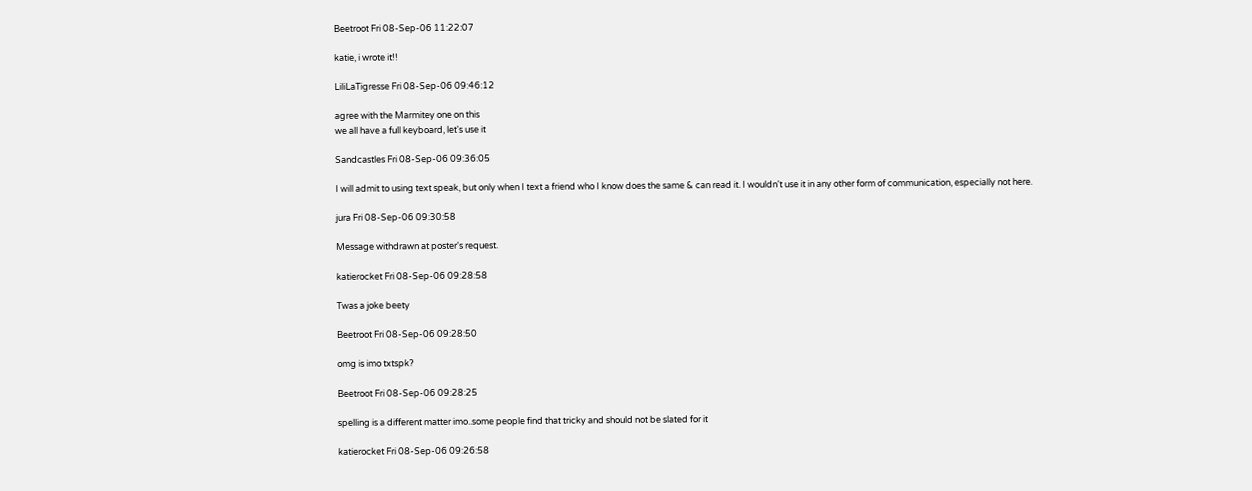Beetroot Fri 08-Sep-06 11:22:07

katie, i wrote it!!

LiliLaTigresse Fri 08-Sep-06 09:46:12

agree with the Marmitey one on this
we all have a full keyboard, let's use it

Sandcastles Fri 08-Sep-06 09:36:05

I will admit to using text speak, but only when I text a friend who I know does the same & can read it. I wouldn't use it in any other form of communication, especially not here.

jura Fri 08-Sep-06 09:30:58

Message withdrawn at poster's request.

katierocket Fri 08-Sep-06 09:28:58

Twas a joke beety

Beetroot Fri 08-Sep-06 09:28:50

omg is imo txtspk?

Beetroot Fri 08-Sep-06 09:28:25

spelling is a different matter imo..some people find that tricky and should not be slated for it

katierocket Fri 08-Sep-06 09:26:58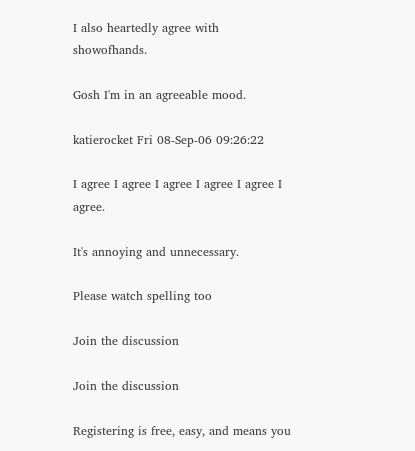I also heartedly agree with showofhands.

Gosh I'm in an agreeable mood.

katierocket Fri 08-Sep-06 09:26:22

I agree I agree I agree I agree I agree I agree.

It's annoying and unnecessary.

Please watch spelling too

Join the discussion

Join the discussion

Registering is free, easy, and means you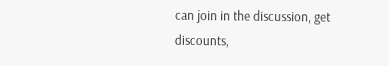can join in the discussion, get discounts,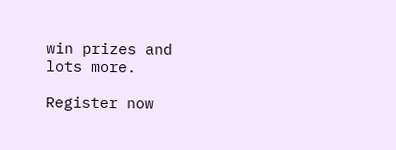win prizes and lots more.

Register now